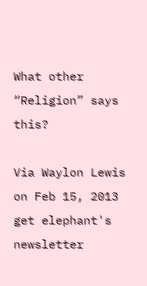What other “Religion” says this?

Via Waylon Lewis
on Feb 15, 2013
get elephant's newsletter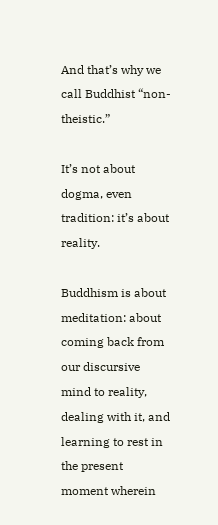And that’s why we call Buddhist “non-theistic.”

It’s not about dogma, even tradition: it’s about reality.

Buddhism is about meditation: about coming back from our discursive mind to reality, dealing with it, and learning to rest in the present moment wherein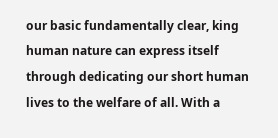our basic fundamentally clear, king human nature can express itself through dedicating our short human lives to the welfare of all. With a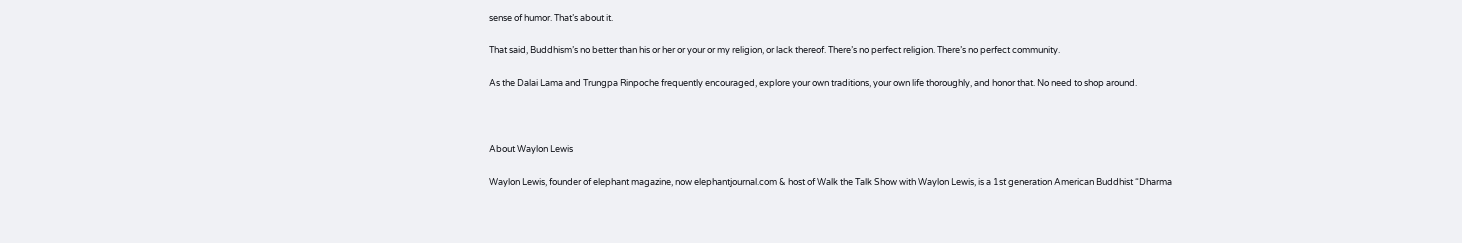sense of humor. That’s about it.

That said, Buddhism’s no better than his or her or your or my religion, or lack thereof. There’s no perfect religion. There’s no perfect community.

As the Dalai Lama and Trungpa Rinpoche frequently encouraged, explore your own traditions, your own life thoroughly, and honor that. No need to shop around.



About Waylon Lewis

Waylon Lewis, founder of elephant magazine, now elephantjournal.com & host of Walk the Talk Show with Waylon Lewis, is a 1st generation American Buddhist “Dharma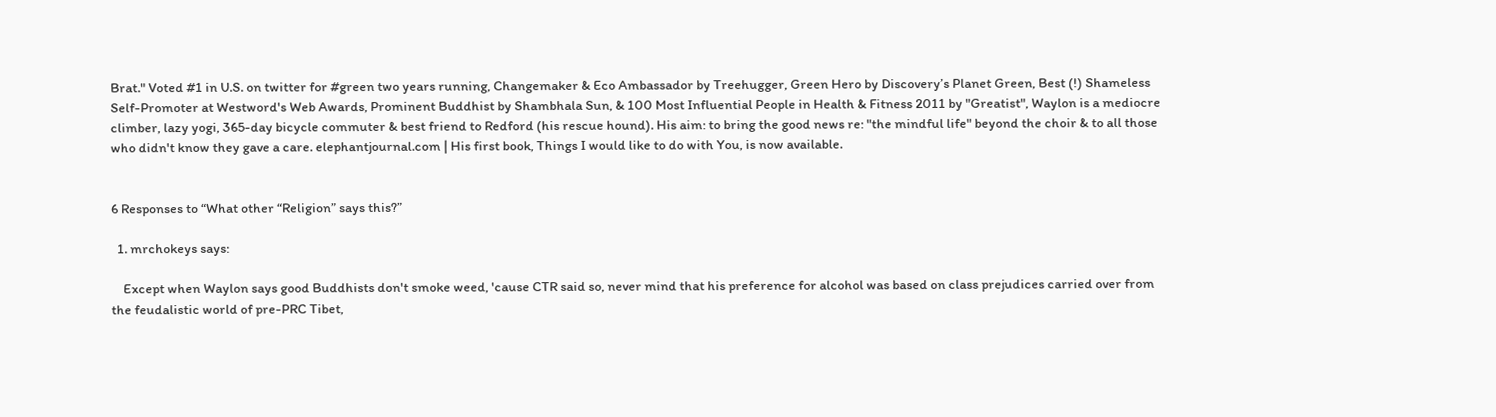Brat." Voted #1 in U.S. on twitter for #green two years running, Changemaker & Eco Ambassador by Treehugger, Green Hero by Discovery’s Planet Green, Best (!) Shameless Self-Promoter at Westword's Web Awards, Prominent Buddhist by Shambhala Sun, & 100 Most Influential People in Health & Fitness 2011 by "Greatist", Waylon is a mediocre climber, lazy yogi, 365-day bicycle commuter & best friend to Redford (his rescue hound). His aim: to bring the good news re: "the mindful life" beyond the choir & to all those who didn't know they gave a care. elephantjournal.com | His first book, Things I would like to do with You, is now available.


6 Responses to “What other “Religion” says this?”

  1. mrchokeys says:

    Except when Waylon says good Buddhists don't smoke weed, 'cause CTR said so, never mind that his preference for alcohol was based on class prejudices carried over from the feudalistic world of pre-PRC Tibet,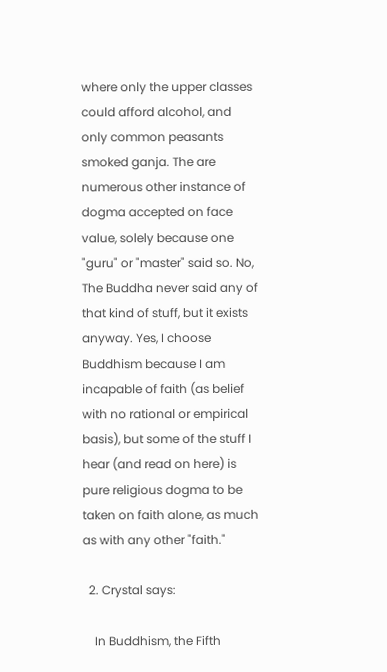where only the upper classes could afford alcohol, and only common peasants smoked ganja. The are numerous other instance of dogma accepted on face value, solely because one "guru" or "master" said so. No, The Buddha never said any of that kind of stuff, but it exists anyway. Yes, I choose Buddhism because I am incapable of faith (as belief with no rational or empirical basis), but some of the stuff I hear (and read on here) is pure religious dogma to be taken on faith alone, as much as with any other "faith."

  2. Crystal says:

    In Buddhism, the Fifth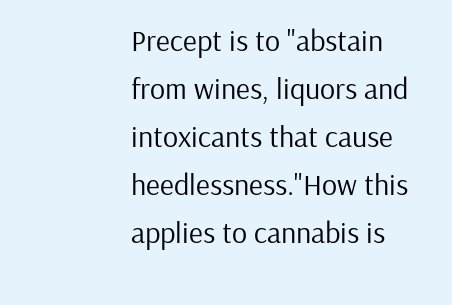Precept is to "abstain from wines, liquors and intoxicants that cause heedlessness."How this applies to cannabis is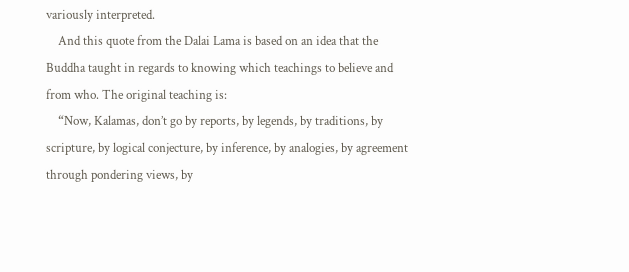variously interpreted.
    And this quote from the Dalai Lama is based on an idea that the Buddha taught in regards to knowing which teachings to believe and from who. The original teaching is:
    “Now, Kalamas, don’t go by reports, by legends, by traditions, by scripture, by logical conjecture, by inference, by analogies, by agreement through pondering views, by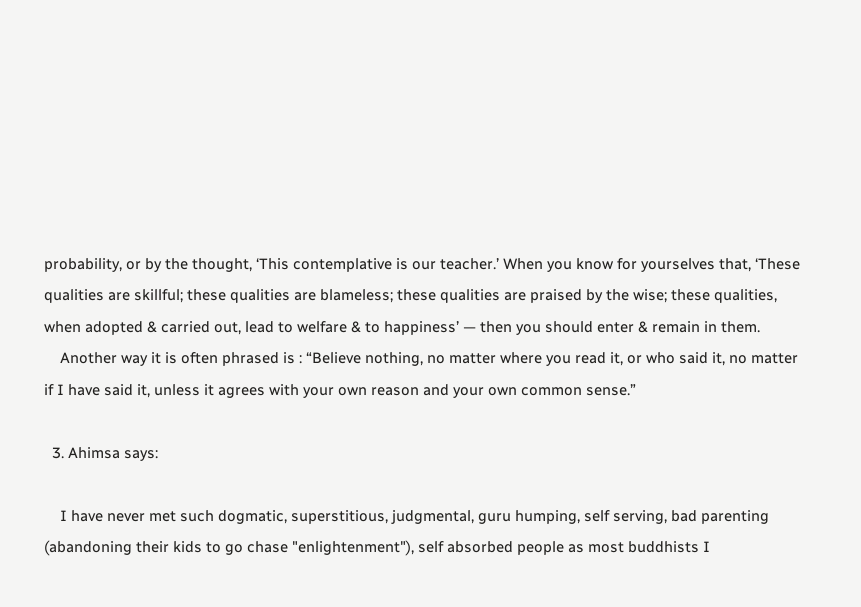probability, or by the thought, ‘This contemplative is our teacher.’ When you know for yourselves that, ‘These qualities are skillful; these qualities are blameless; these qualities are praised by the wise; these qualities, when adopted & carried out, lead to welfare & to happiness’ — then you should enter & remain in them.
    Another way it is often phrased is : “Believe nothing, no matter where you read it, or who said it, no matter if I have said it, unless it agrees with your own reason and your own common sense.”

  3. Ahimsa says:

    I have never met such dogmatic, superstitious, judgmental, guru humping, self serving, bad parenting (abandoning their kids to go chase "enlightenment"), self absorbed people as most buddhists I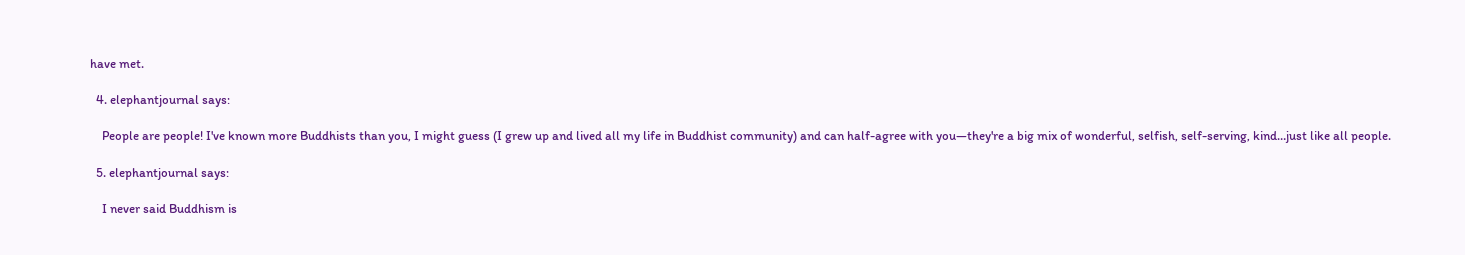have met.

  4. elephantjournal says:

    People are people! I've known more Buddhists than you, I might guess (I grew up and lived all my life in Buddhist community) and can half-agree with you—they're a big mix of wonderful, selfish, self-serving, kind…just like all people.

  5. elephantjournal says:

    I never said Buddhism is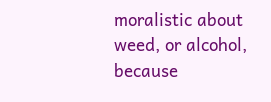moralistic about weed, or alcohol, because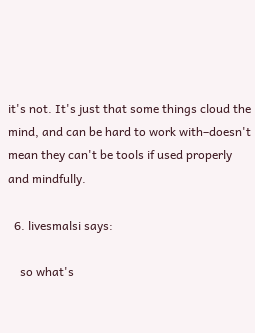it's not. It's just that some things cloud the mind, and can be hard to work with–doesn't mean they can't be tools if used properly and mindfully.

  6. livesmalsi says:

    so what's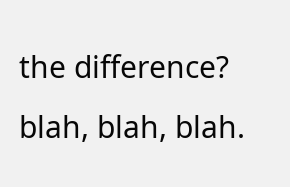the difference? blah, blah, blah.